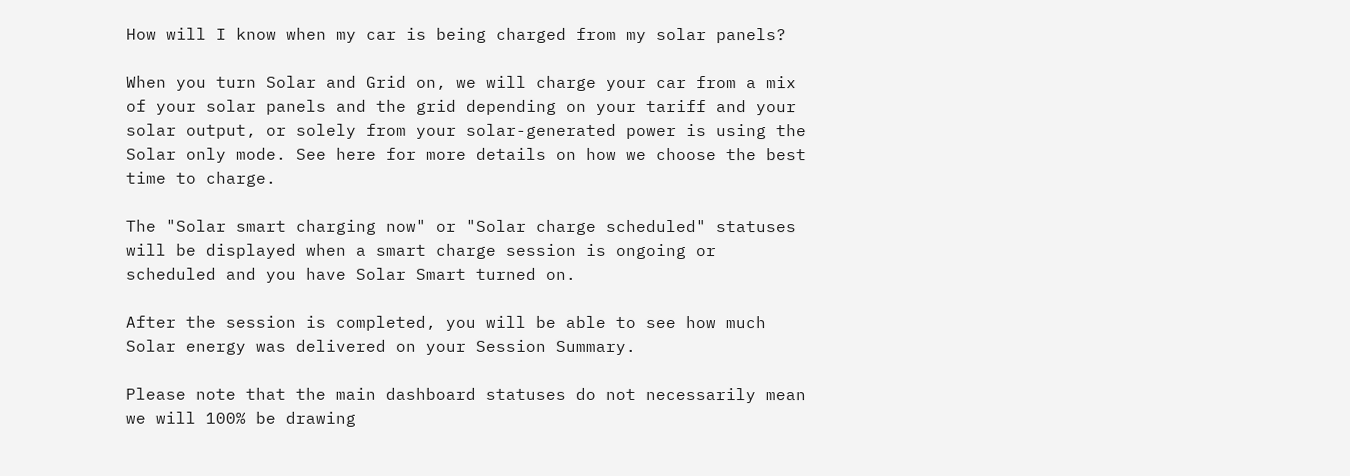How will I know when my car is being charged from my solar panels?

When you turn Solar and Grid on, we will charge your car from a mix of your solar panels and the grid depending on your tariff and your solar output, or solely from your solar-generated power is using the Solar only mode. See here for more details on how we choose the best time to charge.

The "Solar smart charging now" or "Solar charge scheduled" statuses will be displayed when a smart charge session is ongoing or scheduled and you have Solar Smart turned on.

After the session is completed, you will be able to see how much Solar energy was delivered on your Session Summary.

Please note that the main dashboard statuses do not necessarily mean we will 100% be drawing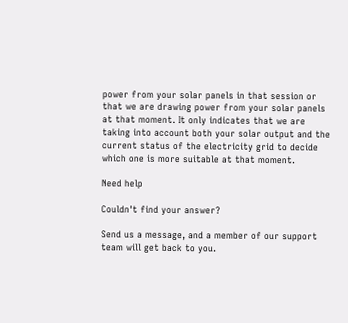power from your solar panels in that session or that we are drawing power from your solar panels at that moment. It only indicates that we are taking into account both your solar output and the current status of the electricity grid to decide which one is more suitable at that moment.

Need help

Couldn't find your answer?

Send us a message, and a member of our support team will get back to you.